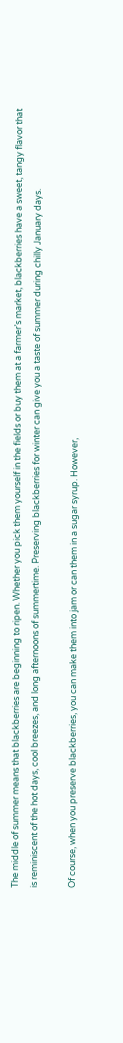The middle of summer means that blackberries are beginning to ripen. Whether you pick them yourself in the fields or buy them at a farmer’s market, blackberries have a sweet, tangy flavor that is reminiscent of the hot days, cool breezes, and long afternoons of summertime. Preserving blackberries for winter can give you a taste of summer during chilly January days.

Of course, when you preserve blackberries, you can make them into jam or can them in a sugar syrup. However,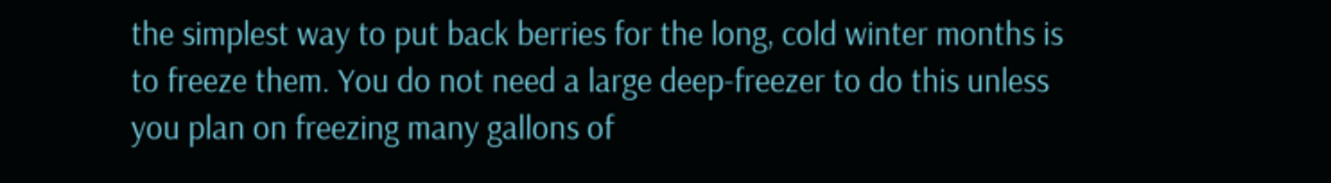the simplest way to put back berries for the long, cold winter months is to freeze them. You do not need a large deep-freezer to do this unless you plan on freezing many gallons of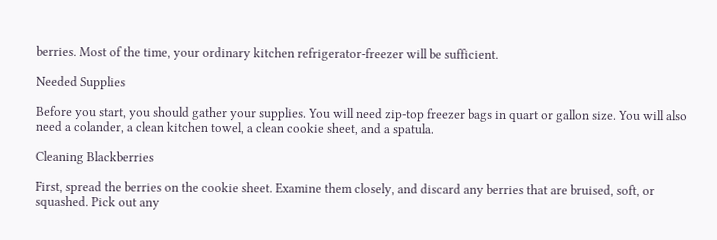berries. Most of the time, your ordinary kitchen refrigerator-freezer will be sufficient.

Needed Supplies

Before you start, you should gather your supplies. You will need zip-top freezer bags in quart or gallon size. You will also need a colander, a clean kitchen towel, a clean cookie sheet, and a spatula.

Cleaning Blackberries

First, spread the berries on the cookie sheet. Examine them closely, and discard any berries that are bruised, soft, or squashed. Pick out any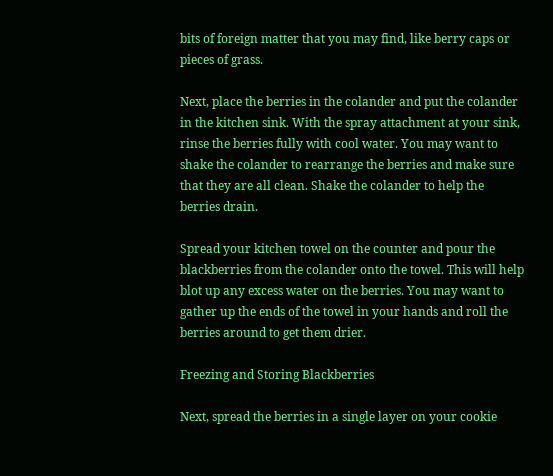bits of foreign matter that you may find, like berry caps or pieces of grass.

Next, place the berries in the colander and put the colander in the kitchen sink. With the spray attachment at your sink, rinse the berries fully with cool water. You may want to shake the colander to rearrange the berries and make sure that they are all clean. Shake the colander to help the berries drain.

Spread your kitchen towel on the counter and pour the blackberries from the colander onto the towel. This will help blot up any excess water on the berries. You may want to gather up the ends of the towel in your hands and roll the berries around to get them drier.

Freezing and Storing Blackberries

Next, spread the berries in a single layer on your cookie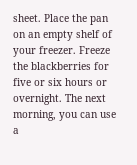sheet. Place the pan on an empty shelf of your freezer. Freeze the blackberries for five or six hours or overnight. The next morning, you can use a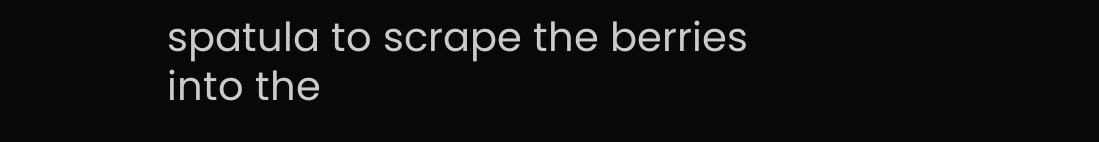spatula to scrape the berries into the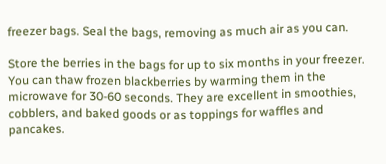freezer bags. Seal the bags, removing as much air as you can.

Store the berries in the bags for up to six months in your freezer. You can thaw frozen blackberries by warming them in the microwave for 30-60 seconds. They are excellent in smoothies, cobblers, and baked goods or as toppings for waffles and pancakes.